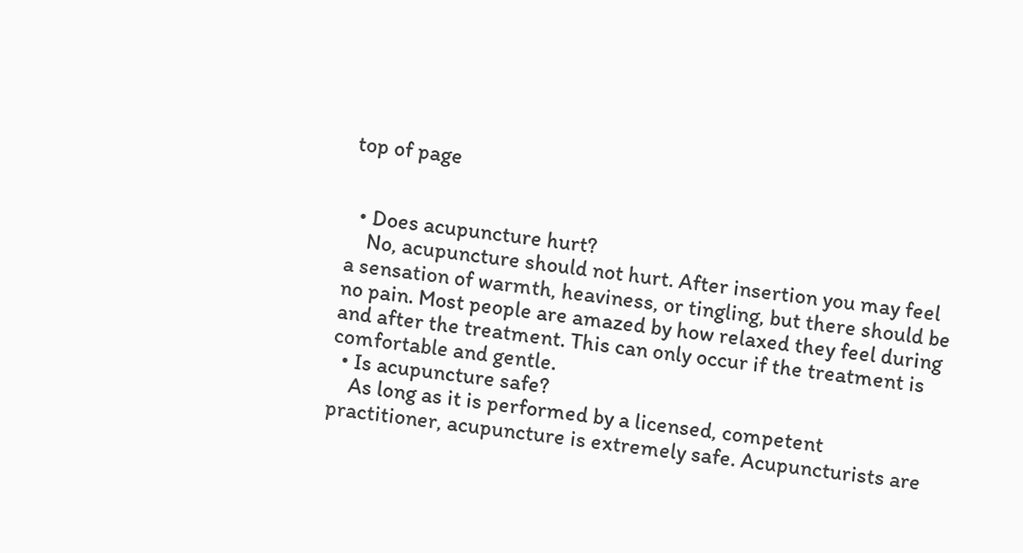top of page


  • Does acupuncture hurt?
    No, acupuncture should not hurt. After insertion you may feel a sensation of warmth, heaviness, or tingling, but there should be no pain. Most people are amazed by how relaxed they feel during and after the treatment. This can only occur if the treatment is comfortable and gentle.
  • Is acupuncture safe?
    As long as it is performed by a licensed, competent practitioner, acupuncture is extremely safe. Acupuncturists are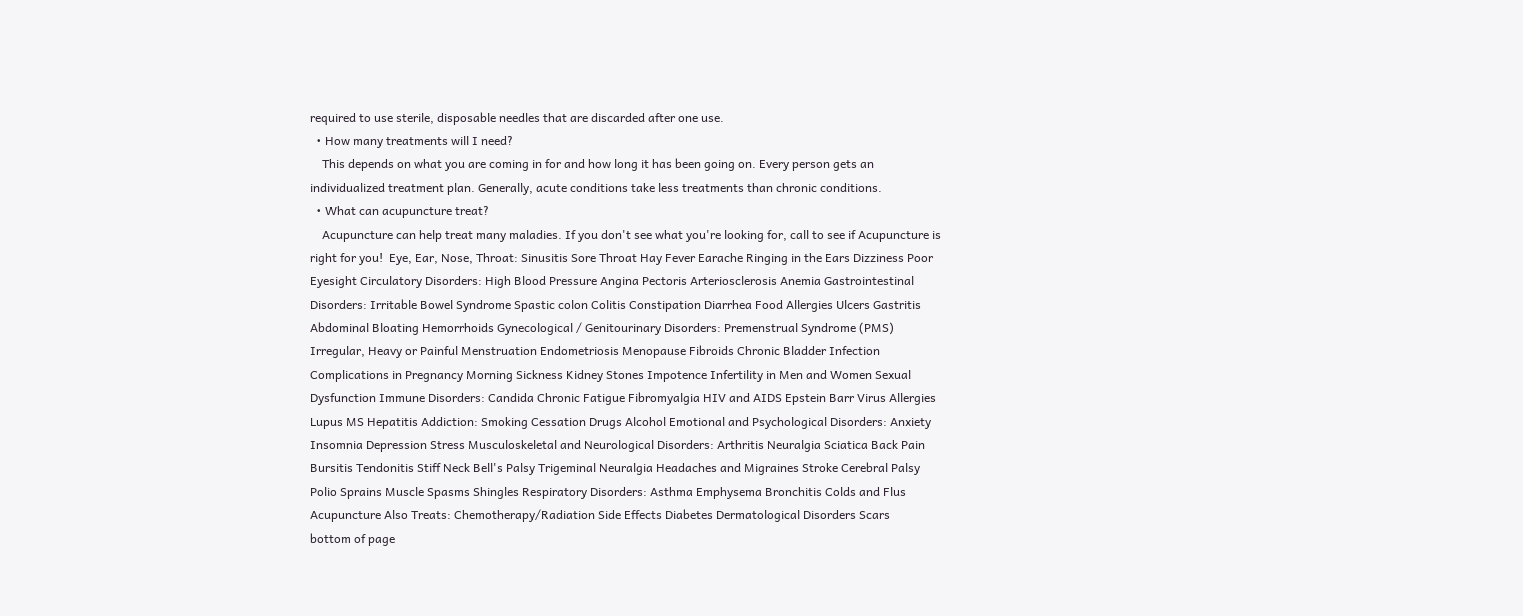required to use sterile, disposable needles that are discarded after one use.
  • How many treatments will I need?
    This depends on what you are coming in for and how long it has been going on. Every person gets an individualized treatment plan. Generally, acute conditions take less treatments than chronic conditions.
  • What can acupuncture treat?
    Acupuncture can help treat many maladies. If you don't see what you're looking for, call to see if Acupuncture is right for you!  Eye, Ear, Nose, Throat: Sinusitis Sore Throat Hay Fever Earache Ringing in the Ears Dizziness Poor Eyesight Circulatory Disorders: High Blood Pressure Angina Pectoris Arteriosclerosis Anemia Gastrointestinal Disorders: Irritable Bowel Syndrome Spastic colon Colitis Constipation Diarrhea Food Allergies Ulcers Gastritis Abdominal Bloating Hemorrhoids Gynecological / Genitourinary Disorders: Premenstrual Syndrome (PMS) Irregular, Heavy or Painful Menstruation Endometriosis Menopause Fibroids Chronic Bladder Infection Complications in Pregnancy Morning Sickness Kidney Stones Impotence Infertility in Men and Women Sexual Dysfunction Immune Disorders: Candida Chronic Fatigue Fibromyalgia HIV and AIDS Epstein Barr Virus Allergies Lupus MS Hepatitis Addiction: Smoking Cessation Drugs Alcohol Emotional and Psychological Disorders: Anxiety Insomnia Depression Stress Musculoskeletal and Neurological Disorders: Arthritis Neuralgia Sciatica Back Pain Bursitis Tendonitis Stiff Neck Bell's Palsy Trigeminal Neuralgia Headaches and Migraines Stroke Cerebral Palsy Polio Sprains Muscle Spasms Shingles Respiratory Disorders: Asthma Emphysema Bronchitis Colds and Flus Acupuncture Also Treats: Chemotherapy/Radiation Side Effects Diabetes Dermatological Disorders Scars
bottom of page